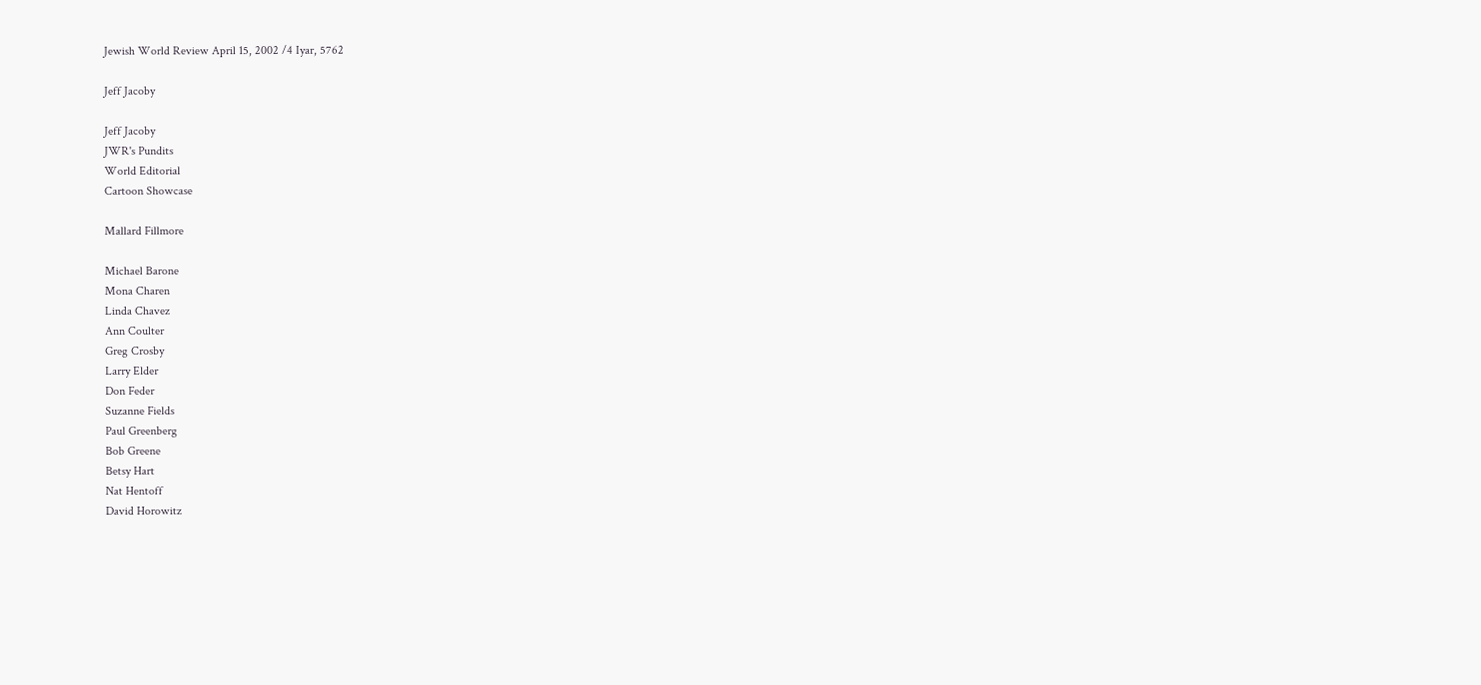Jewish World Review April 15, 2002 /4 Iyar, 5762

Jeff Jacoby

Jeff Jacoby
JWR's Pundits
World Editorial
Cartoon Showcase

Mallard Fillmore

Michael Barone
Mona Charen
Linda Chavez
Ann Coulter
Greg Crosby
Larry Elder
Don Feder
Suzanne Fields
Paul Greenberg
Bob Greene
Betsy Hart
Nat Hentoff
David Horowitz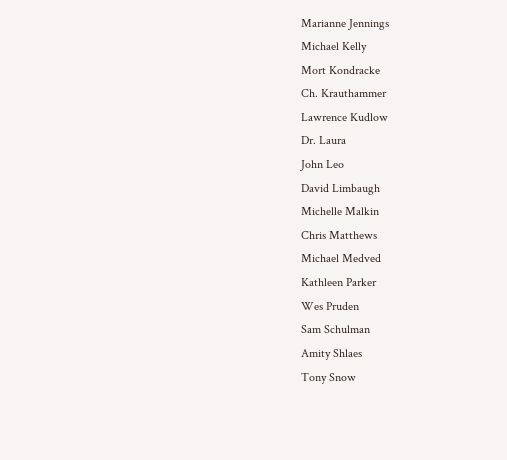Marianne Jennings
Michael Kelly
Mort Kondracke
Ch. Krauthammer
Lawrence Kudlow
Dr. Laura
John Leo
David Limbaugh
Michelle Malkin
Chris Matthews
Michael Medved
Kathleen Parker
Wes Pruden
Sam Schulman
Amity Shlaes
Tony Snow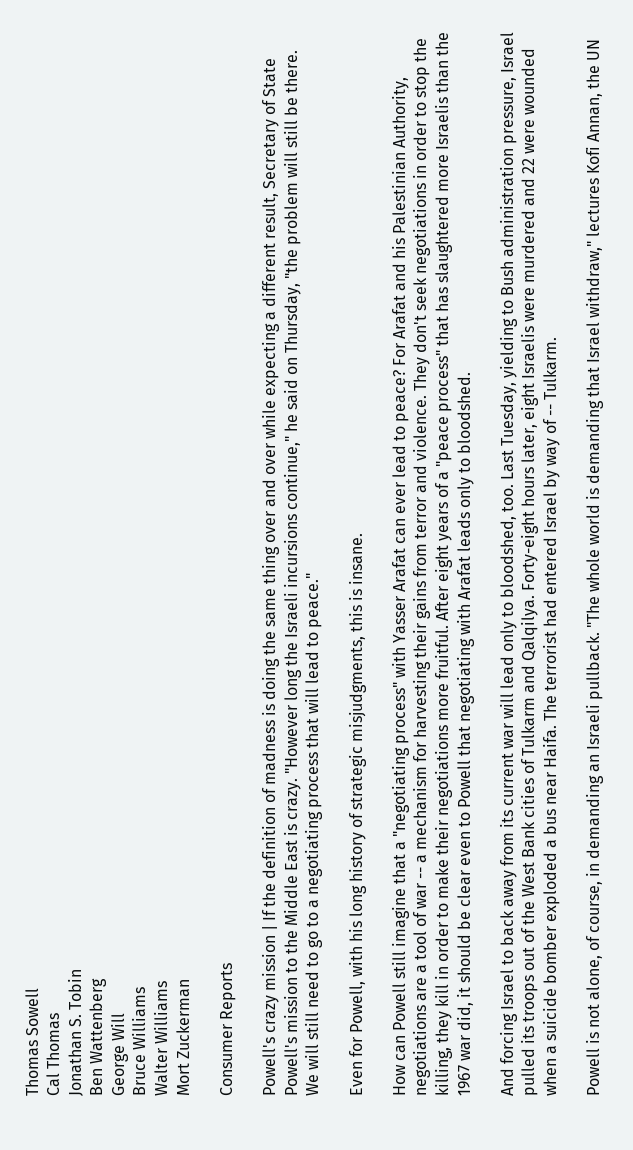Thomas Sowell
Cal Thomas
Jonathan S. Tobin
Ben Wattenberg
George Will
Bruce Williams
Walter Williams
Mort Zuckerman

Consumer Reports

Powell's crazy mission | If the definition of madness is doing the same thing over and over while expecting a different result, Secretary of State Powell's mission to the Middle East is crazy. "However long the Israeli incursions continue," he said on Thursday, "the problem will still be there. We will still need to go to a negotiating process that will lead to peace."

Even for Powell, with his long history of strategic misjudgments, this is insane.

How can Powell still imagine that a "negotiating process" with Yasser Arafat can ever lead to peace? For Arafat and his Palestinian Authority, negotiations are a tool of war -- a mechanism for harvesting their gains from terror and violence. They don't seek negotiations in order to stop the killing, they kill in order to make their negotiations more fruitful. After eight years of a "peace process" that has slaughtered more Israelis than the 1967 war did, it should be clear even to Powell that negotiating with Arafat leads only to bloodshed.

And forcing Israel to back away from its current war will lead only to bloodshed, too. Last Tuesday, yielding to Bush administration pressure, Israel pulled its troops out of the West Bank cities of Tulkarm and Qalqilya. Forty-eight hours later, eight Israelis were murdered and 22 were wounded when a suicide bomber exploded a bus near Haifa. The terrorist had entered Israel by way of -- Tulkarm.

Powell is not alone, of course, in demanding an Israeli pullback. "The whole world is demanding that Israel withdraw," lectures Kofi Annan, the UN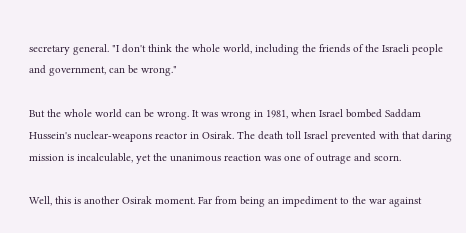secretary general. "I don't think the whole world, including the friends of the Israeli people and government, can be wrong."

But the whole world can be wrong. It was wrong in 1981, when Israel bombed Saddam Hussein's nuclear-weapons reactor in Osirak. The death toll Israel prevented with that daring mission is incalculable, yet the unanimous reaction was one of outrage and scorn.

Well, this is another Osirak moment. Far from being an impediment to the war against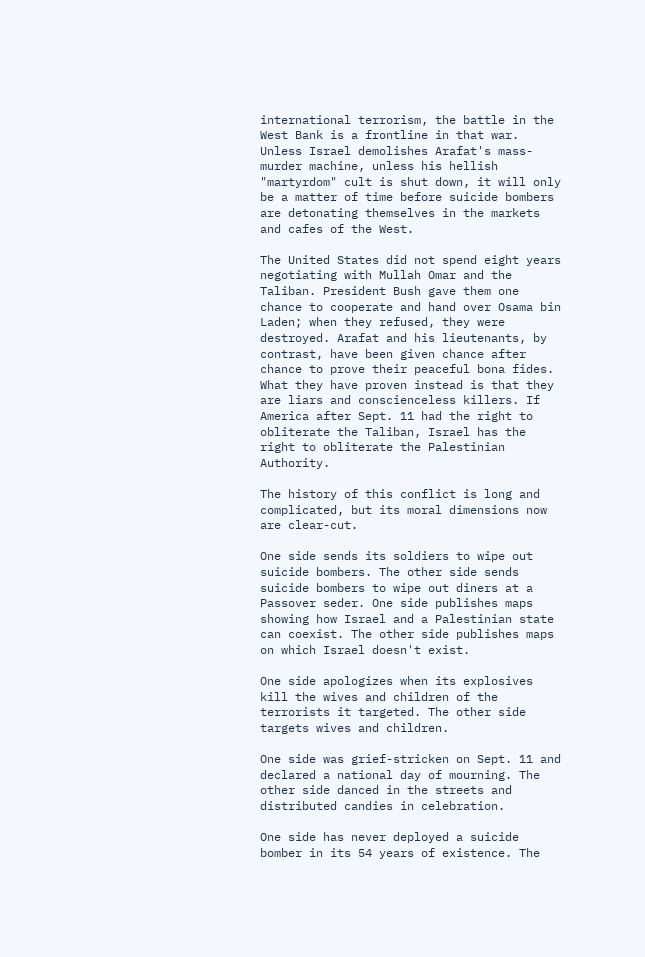international terrorism, the battle in the West Bank is a frontline in that war. Unless Israel demolishes Arafat's mass-murder machine, unless his hellish "martyrdom" cult is shut down, it will only be a matter of time before suicide bombers are detonating themselves in the markets and cafes of the West.

The United States did not spend eight years negotiating with Mullah Omar and the Taliban. President Bush gave them one chance to cooperate and hand over Osama bin Laden; when they refused, they were destroyed. Arafat and his lieutenants, by contrast, have been given chance after chance to prove their peaceful bona fides. What they have proven instead is that they are liars and conscienceless killers. If America after Sept. 11 had the right to obliterate the Taliban, Israel has the right to obliterate the Palestinian Authority.

The history of this conflict is long and complicated, but its moral dimensions now are clear-cut.

One side sends its soldiers to wipe out suicide bombers. The other side sends suicide bombers to wipe out diners at a Passover seder. One side publishes maps showing how Israel and a Palestinian state can coexist. The other side publishes maps on which Israel doesn't exist.

One side apologizes when its explosives kill the wives and children of the terrorists it targeted. The other side targets wives and children.

One side was grief-stricken on Sept. 11 and declared a national day of mourning. The other side danced in the streets and distributed candies in celebration.

One side has never deployed a suicide bomber in its 54 years of existence. The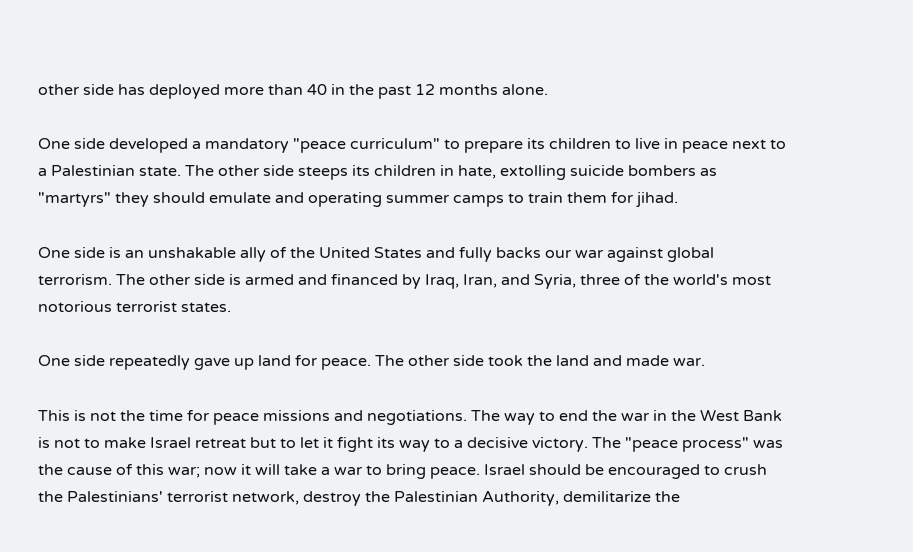other side has deployed more than 40 in the past 12 months alone.

One side developed a mandatory "peace curriculum" to prepare its children to live in peace next to a Palestinian state. The other side steeps its children in hate, extolling suicide bombers as "martyrs" they should emulate and operating summer camps to train them for jihad.

One side is an unshakable ally of the United States and fully backs our war against global terrorism. The other side is armed and financed by Iraq, Iran, and Syria, three of the world's most notorious terrorist states.

One side repeatedly gave up land for peace. The other side took the land and made war.

This is not the time for peace missions and negotiations. The way to end the war in the West Bank is not to make Israel retreat but to let it fight its way to a decisive victory. The "peace process" was the cause of this war; now it will take a war to bring peace. Israel should be encouraged to crush the Palestinians' terrorist network, destroy the Palestinian Authority, demilitarize the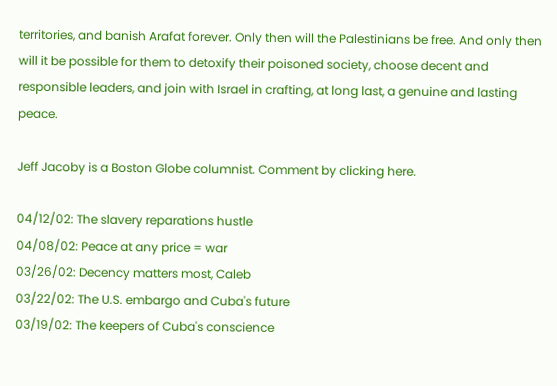territories, and banish Arafat forever. Only then will the Palestinians be free. And only then will it be possible for them to detoxify their poisoned society, choose decent and responsible leaders, and join with Israel in crafting, at long last, a genuine and lasting peace.

Jeff Jacoby is a Boston Globe columnist. Comment by clicking here.

04/12/02: The slavery reparations hustle
04/08/02: Peace at any price = war
03/26/02: Decency matters most, Caleb
03/22/02: The U.S. embargo and Cuba's future
03/19/02: The keepers of Cuba's conscience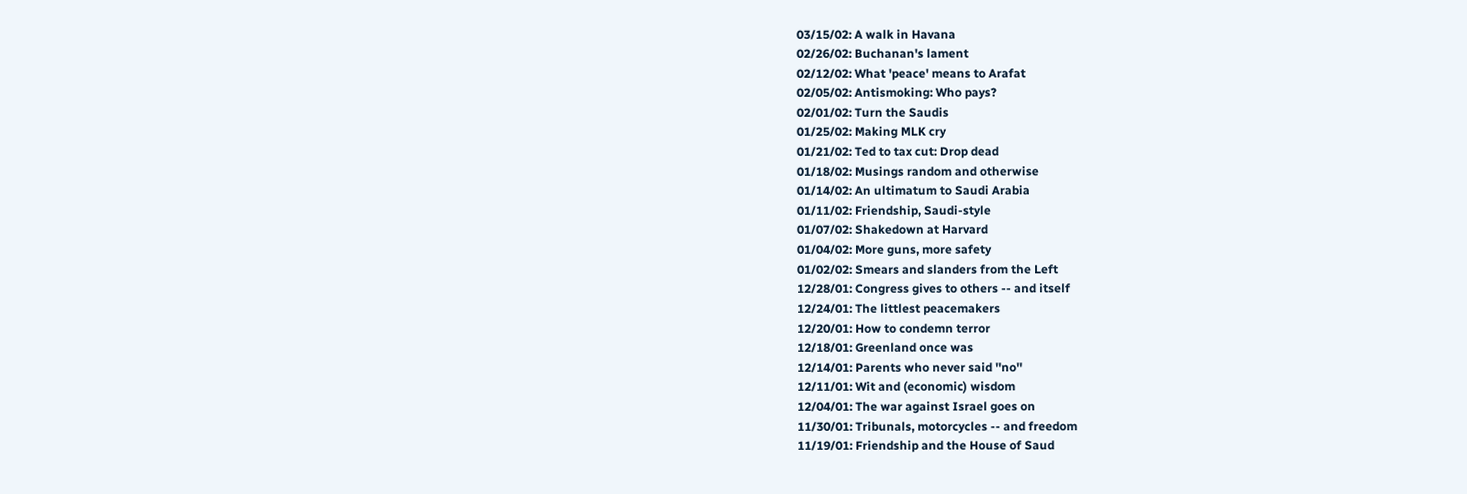03/15/02: A walk in Havana
02/26/02: Buchanan's lament
02/12/02: What 'peace' means to Arafat
02/05/02: Antismoking: Who pays?
02/01/02: Turn the Saudis
01/25/02: Making MLK cry
01/21/02: Ted to tax cut: Drop dead
01/18/02: Musings random and otherwise
01/14/02: An ultimatum to Saudi Arabia
01/11/02: Friendship, Saudi-style
01/07/02: Shakedown at Harvard
01/04/02: More guns, more safety
01/02/02: Smears and slanders from the Left
12/28/01: Congress gives to others -- and itself
12/24/01: The littlest peacemakers
12/20/01: How to condemn terror
12/18/01: Greenland once was
12/14/01: Parents who never said ''no''
12/11/01: Wit and (economic) wisdom
12/04/01: The war against Israel goes on
11/30/01: Tribunals, motorcycles -- and freedom
11/19/01: Friendship and the House of Saud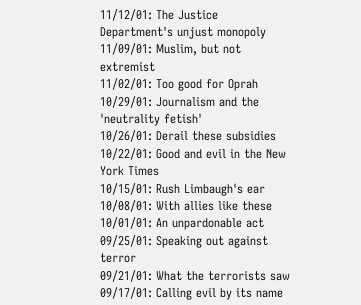11/12/01: The Justice Department's unjust monopoly
11/09/01: Muslim, but not extremist
11/02/01: Too good for Oprah
10/29/01: Journalism and the 'neutrality fetish'
10/26/01: Derail these subsidies
10/22/01: Good and evil in the New York Times
10/15/01: Rush Limbaugh's ear
10/08/01: With allies like these
10/01/01: An unpardonable act
09/25/01: Speaking out against terror
09/21/01: What the terrorists saw
09/17/01: Calling evil by its name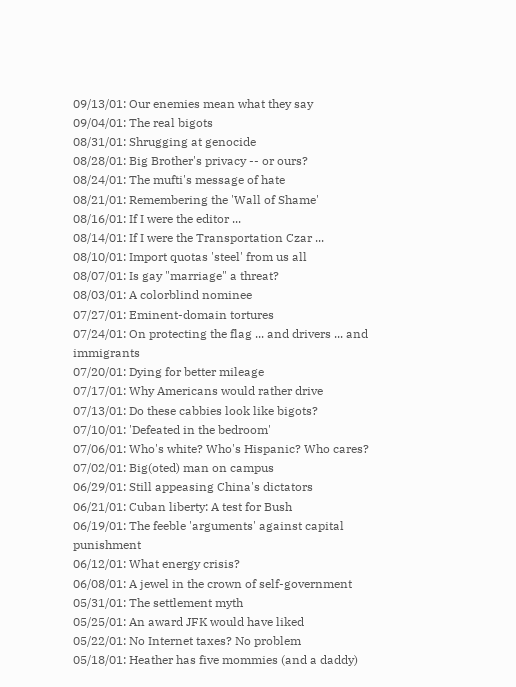09/13/01: Our enemies mean what they say
09/04/01: The real bigots
08/31/01: Shrugging at genocide
08/28/01: Big Brother's privacy -- or ours?
08/24/01: The mufti's message of hate
08/21/01: Remembering the 'Wall of Shame'
08/16/01: If I were the editor ...
08/14/01: If I were the Transportation Czar ...
08/10/01: Import quotas 'steel' from us all
08/07/01: Is gay "marriage" a threat?
08/03/01: A colorblind nominee
07/27/01: Eminent-domain tortures
07/24/01: On protecting the flag ... and drivers ... and immigrants
07/20/01: Dying for better mileage
07/17/01: Why Americans would rather drive
07/13/01: Do these cabbies look like bigots?
07/10/01: 'Defeated in the bedroom'
07/06/01: Who's white? Who's Hispanic? Who cares?
07/02/01: Big(oted) man on campus
06/29/01: Still appeasing China's dictators
06/21/01: Cuban liberty: A test for Bush
06/19/01: The feeble 'arguments' against capital punishment
06/12/01: What energy crisis?
06/08/01: A jewel in the crown of self-government
05/31/01: The settlement myth
05/25/01: An award JFK would have liked
05/22/01: No Internet taxes? No problem
05/18/01: Heather has five mommies (and a daddy)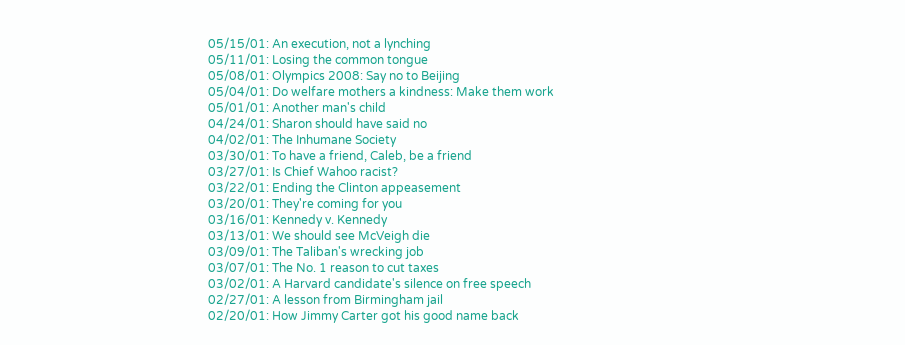05/15/01: An execution, not a lynching
05/11/01: Losing the common tongue
05/08/01: Olympics 2008: Say no to Beijing
05/04/01: Do welfare mothers a kindness: Make them work
05/01/01: Another man's child
04/24/01: Sharon should have said no
04/02/01: The Inhumane Society
03/30/01: To have a friend, Caleb, be a friend
03/27/01: Is Chief Wahoo racist?
03/22/01: Ending the Clinton appeasement
03/20/01: They're coming for you
03/16/01: Kennedy v. Kennedy
03/13/01: We should see McVeigh die
03/09/01: The Taliban's wrecking job
03/07/01: The No. 1 reason to cut taxes
03/02/01: A Harvard candidate's silence on free speech
02/27/01: A lesson from Birmingham jail
02/20/01: How Jimmy Carter got his good name back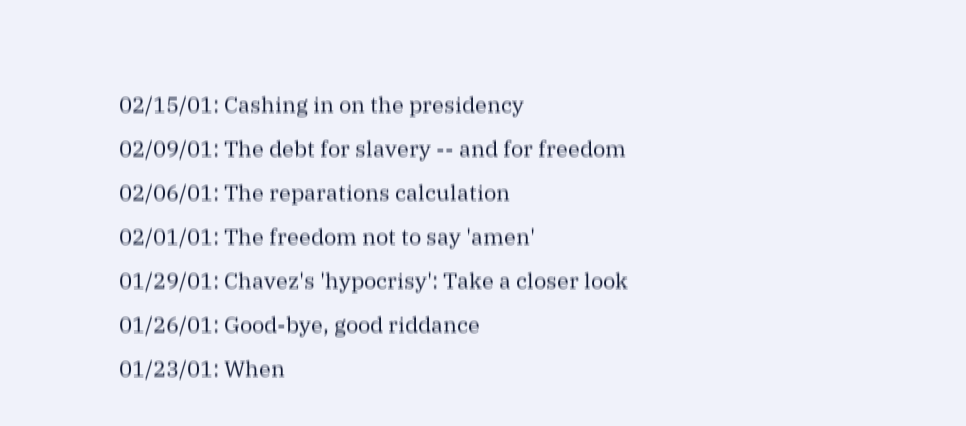02/15/01: Cashing in on the presidency
02/09/01: The debt for slavery -- and for freedom
02/06/01: The reparations calculation
02/01/01: The freedom not to say 'amen'
01/29/01: Chavez's 'hypocrisy': Take a closer look
01/26/01: Good-bye, good riddance
01/23/01: When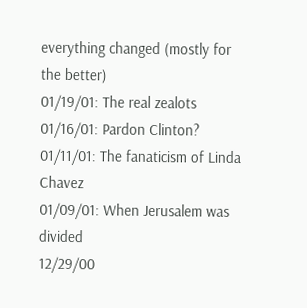everything changed (mostly for the better)
01/19/01: The real zealots
01/16/01: Pardon Clinton?
01/11/01: The fanaticism of Linda Chavez
01/09/01: When Jerusalem was divided
12/29/00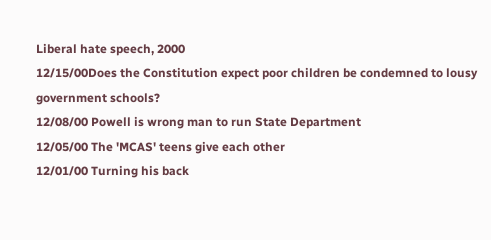Liberal hate speech, 2000
12/15/00Does the Constitution expect poor children be condemned to lousy government schools?
12/08/00 Powell is wrong man to run State Department
12/05/00 The 'MCAS' teens give each other
12/01/00 Turning his back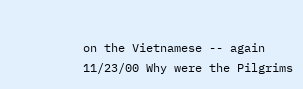on the Vietnamese -- again
11/23/00 Why were the Pilgrims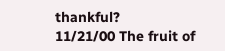thankful?
11/21/00 The fruit of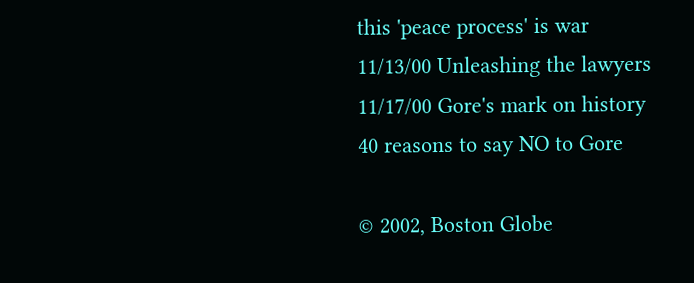this 'peace process' is war
11/13/00 Unleashing the lawyers
11/17/00 Gore's mark on history
40 reasons to say NO to Gore

© 2002, Boston Globe